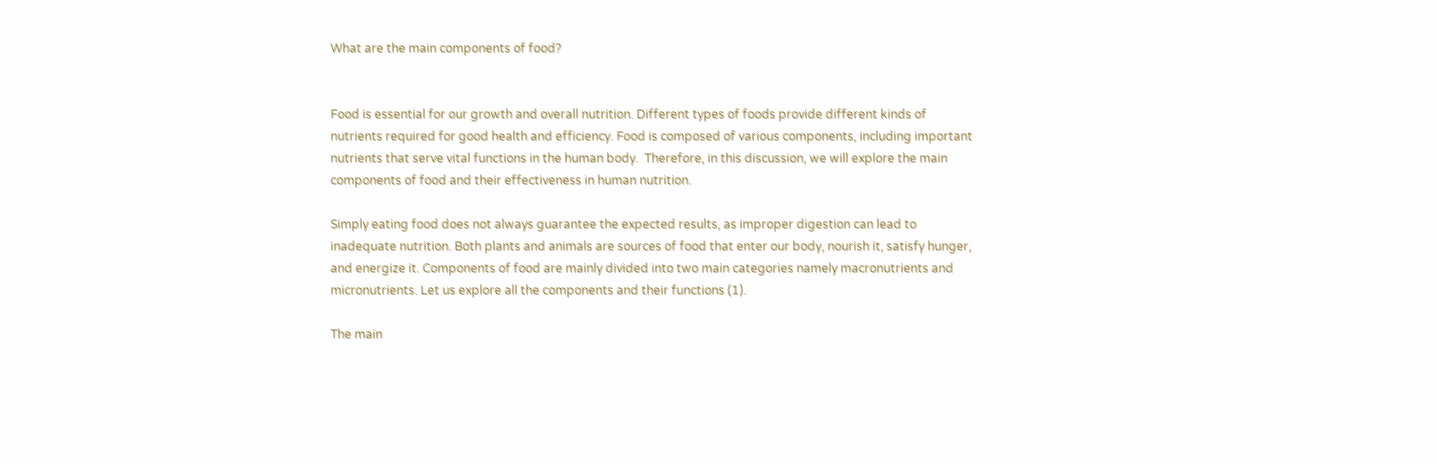What are the main components of food?


Food is essential for our growth and overall nutrition. Different types of foods provide different kinds of nutrients required for good health and efficiency. Food is composed of various components, including important nutrients that serve vital functions in the human body.  Therefore, in this discussion, we will explore the main components of food and their effectiveness in human nutrition.

Simply eating food does not always guarantee the expected results, as improper digestion can lead to inadequate nutrition. Both plants and animals are sources of food that enter our body, nourish it, satisfy hunger, and energize it. Components of food are mainly divided into two main categories namely macronutrients and micronutrients. Let us explore all the components and their functions (1).

The main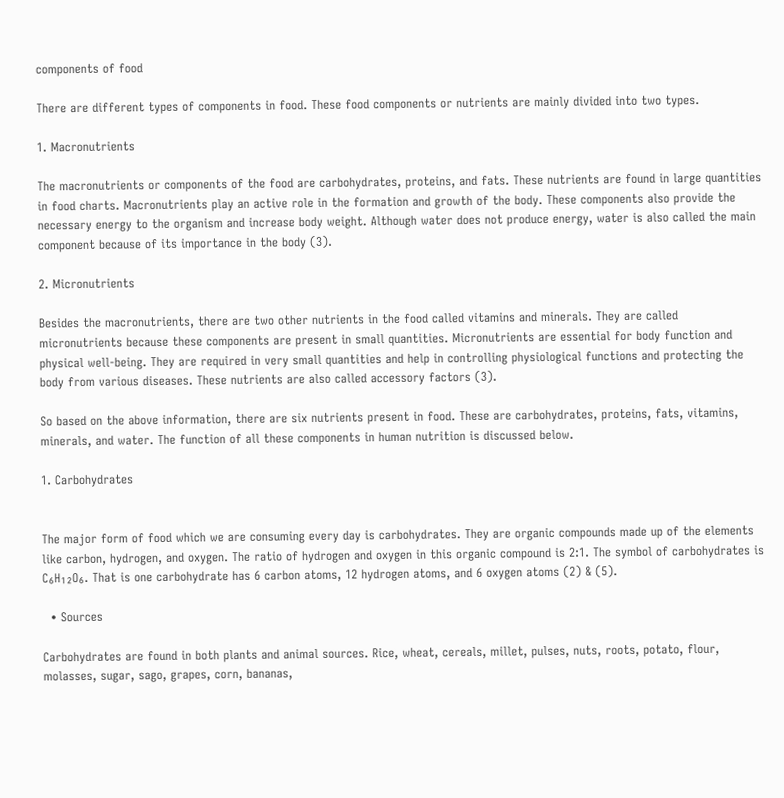components of food

There are different types of components in food. These food components or nutrients are mainly divided into two types.

1. Macronutrients

The macronutrients or components of the food are carbohydrates, proteins, and fats. These nutrients are found in large quantities in food charts. Macronutrients play an active role in the formation and growth of the body. These components also provide the necessary energy to the organism and increase body weight. Although water does not produce energy, water is also called the main component because of its importance in the body (3).

2. Micronutrients

Besides the macronutrients, there are two other nutrients in the food called vitamins and minerals. They are called micronutrients because these components are present in small quantities. Micronutrients are essential for body function and physical well-being. They are required in very small quantities and help in controlling physiological functions and protecting the body from various diseases. These nutrients are also called accessory factors (3).

So based on the above information, there are six nutrients present in food. These are carbohydrates, proteins, fats, vitamins, minerals, and water. The function of all these components in human nutrition is discussed below.

1. Carbohydrates


The major form of food which we are consuming every day is carbohydrates. They are organic compounds made up of the elements like carbon, hydrogen, and oxygen. The ratio of hydrogen and oxygen in this organic compound is 2:1. The symbol of carbohydrates is C₆H₁₂O₆. That is one carbohydrate has 6 carbon atoms, 12 hydrogen atoms, and 6 oxygen atoms (2) & (5).

  • Sources

Carbohydrates are found in both plants and animal sources. Rice, wheat, cereals, millet, pulses, nuts, roots, potato, flour, molasses, sugar, sago, grapes, corn, bananas,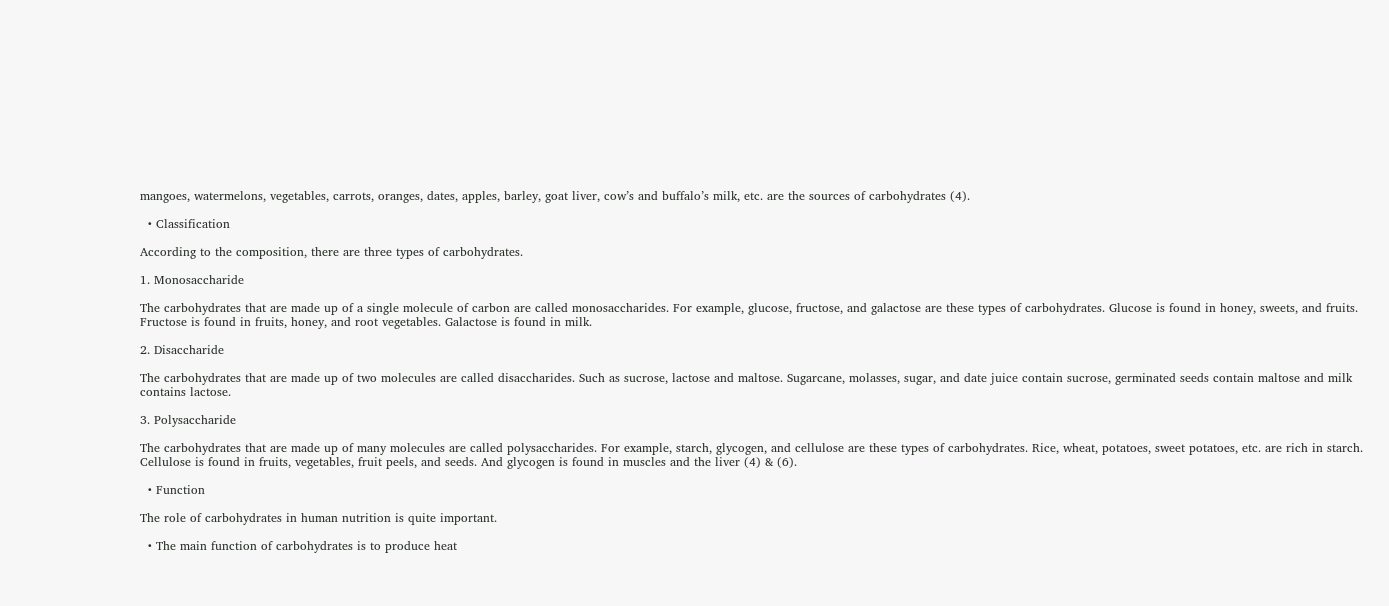mangoes, watermelons, vegetables, carrots, oranges, dates, apples, barley, goat liver, cow’s and buffalo’s milk, etc. are the sources of carbohydrates (4).

  • Classification

According to the composition, there are three types of carbohydrates.

1. Monosaccharide

The carbohydrates that are made up of a single molecule of carbon are called monosaccharides. For example, glucose, fructose, and galactose are these types of carbohydrates. Glucose is found in honey, sweets, and fruits. Fructose is found in fruits, honey, and root vegetables. Galactose is found in milk.

2. Disaccharide

The carbohydrates that are made up of two molecules are called disaccharides. Such as sucrose, lactose and maltose. Sugarcane, molasses, sugar, and date juice contain sucrose, germinated seeds contain maltose and milk contains lactose.

3. Polysaccharide

The carbohydrates that are made up of many molecules are called polysaccharides. For example, starch, glycogen, and cellulose are these types of carbohydrates. Rice, wheat, potatoes, sweet potatoes, etc. are rich in starch. Cellulose is found in fruits, vegetables, fruit peels, and seeds. And glycogen is found in muscles and the liver (4) & (6).

  • Function

The role of carbohydrates in human nutrition is quite important.

  • The main function of carbohydrates is to produce heat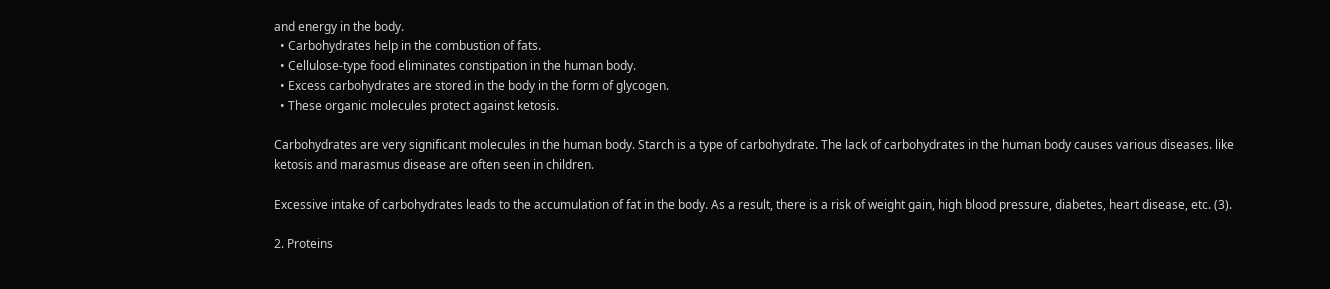and energy in the body.
  • Carbohydrates help in the combustion of fats.
  • Cellulose-type food eliminates constipation in the human body.
  • Excess carbohydrates are stored in the body in the form of glycogen.
  • These organic molecules protect against ketosis.

Carbohydrates are very significant molecules in the human body. Starch is a type of carbohydrate. The lack of carbohydrates in the human body causes various diseases. like ketosis and marasmus disease are often seen in children.

Excessive intake of carbohydrates leads to the accumulation of fat in the body. As a result, there is a risk of weight gain, high blood pressure, diabetes, heart disease, etc. (3).

2. Proteins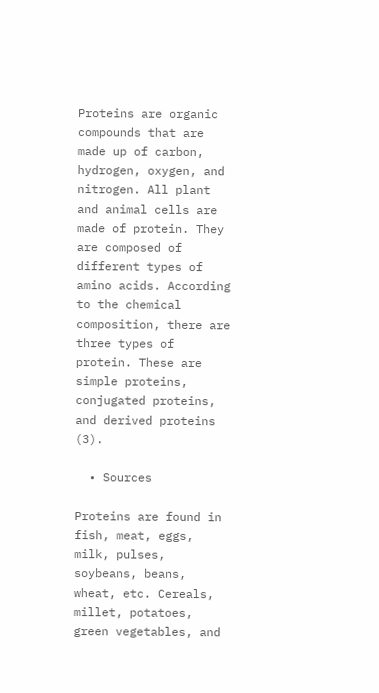Proteins are organic compounds that are made up of carbon, hydrogen, oxygen, and nitrogen. All plant and animal cells are made of protein. They are composed of different types of amino acids. According to the chemical composition, there are three types of protein. These are simple proteins, conjugated proteins, and derived proteins (3).

  • Sources

Proteins are found in fish, meat, eggs, milk, pulses, soybeans, beans, wheat, etc. Cereals, millet, potatoes, green vegetables, and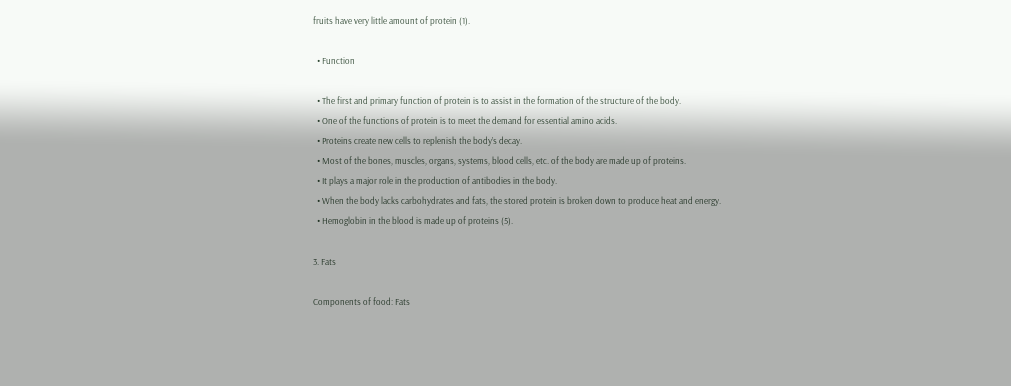fruits have very little amount of protein (1).

  • Function

  • The first and primary function of protein is to assist in the formation of the structure of the body.
  • One of the functions of protein is to meet the demand for essential amino acids.
  • Proteins create new cells to replenish the body’s decay.
  • Most of the bones, muscles, organs, systems, blood cells, etc. of the body are made up of proteins.
  • It plays a major role in the production of antibodies in the body.
  • When the body lacks carbohydrates and fats, the stored protein is broken down to produce heat and energy.
  • Hemoglobin in the blood is made up of proteins (5).

3. Fats

Components of food: Fats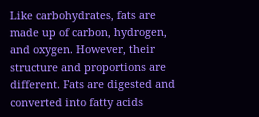Like carbohydrates, fats are made up of carbon, hydrogen, and oxygen. However, their structure and proportions are different. Fats are digested and converted into fatty acids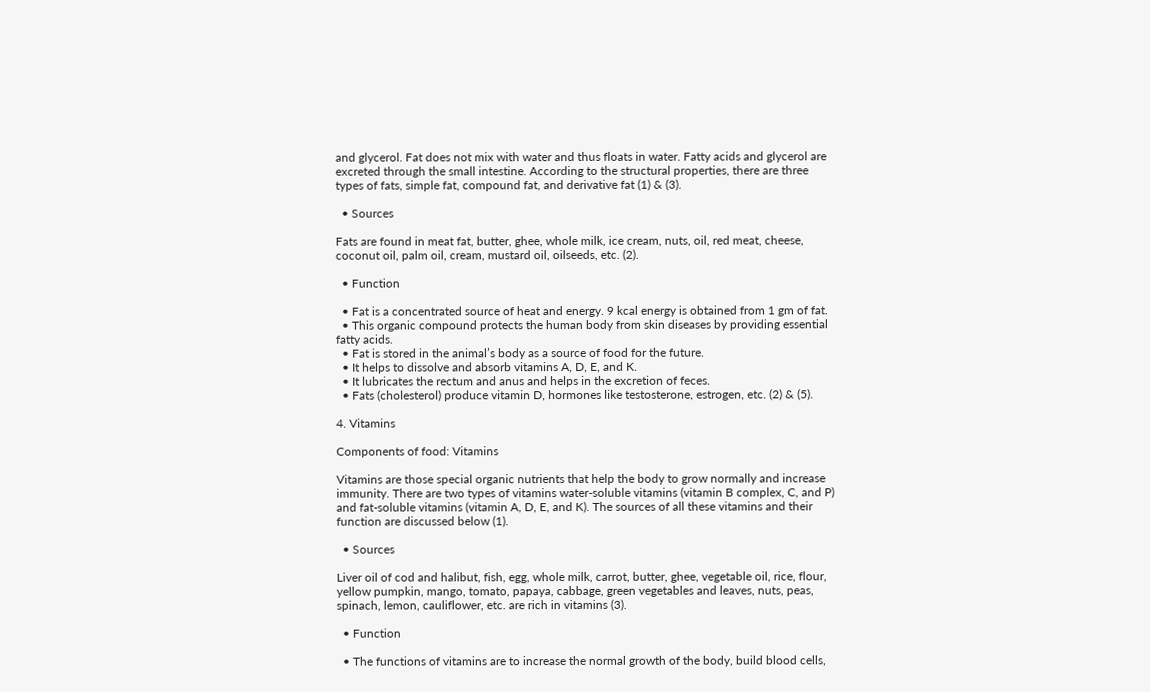and glycerol. Fat does not mix with water and thus floats in water. Fatty acids and glycerol are excreted through the small intestine. According to the structural properties, there are three types of fats, simple fat, compound fat, and derivative fat (1) & (3).

  • Sources

Fats are found in meat fat, butter, ghee, whole milk, ice cream, nuts, oil, red meat, cheese, coconut oil, palm oil, cream, mustard oil, oilseeds, etc. (2).

  • Function

  • Fat is a concentrated source of heat and energy. 9 kcal energy is obtained from 1 gm of fat.
  • This organic compound protects the human body from skin diseases by providing essential fatty acids.
  • Fat is stored in the animal’s body as a source of food for the future.
  • It helps to dissolve and absorb vitamins A, D, E, and K.
  • It lubricates the rectum and anus and helps in the excretion of feces.
  • Fats (cholesterol) produce vitamin D, hormones like testosterone, estrogen, etc. (2) & (5).

4. Vitamins

Components of food: Vitamins

Vitamins are those special organic nutrients that help the body to grow normally and increase immunity. There are two types of vitamins water-soluble vitamins (vitamin B complex, C, and P) and fat-soluble vitamins (vitamin A, D, E, and K). The sources of all these vitamins and their function are discussed below (1).

  • Sources

Liver oil of cod and halibut, fish, egg, whole milk, carrot, butter, ghee, vegetable oil, rice, flour, yellow pumpkin, mango, tomato, papaya, cabbage, green vegetables and leaves, nuts, peas, spinach, lemon, cauliflower, etc. are rich in vitamins (3).

  • Function

  • The functions of vitamins are to increase the normal growth of the body, build blood cells,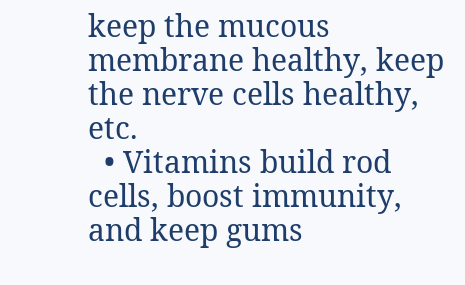keep the mucous membrane healthy, keep the nerve cells healthy, etc.
  • Vitamins build rod cells, boost immunity, and keep gums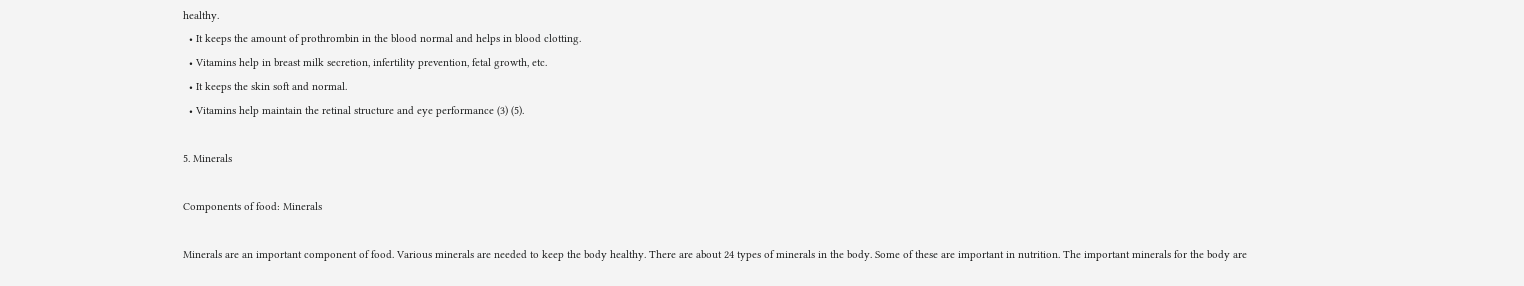healthy.
  • It keeps the amount of prothrombin in the blood normal and helps in blood clotting.
  • Vitamins help in breast milk secretion, infertility prevention, fetal growth, etc.
  • It keeps the skin soft and normal.
  • Vitamins help maintain the retinal structure and eye performance (3) (5).

5. Minerals

Components of food: Minerals

Minerals are an important component of food. Various minerals are needed to keep the body healthy. There are about 24 types of minerals in the body. Some of these are important in nutrition. The important minerals for the body are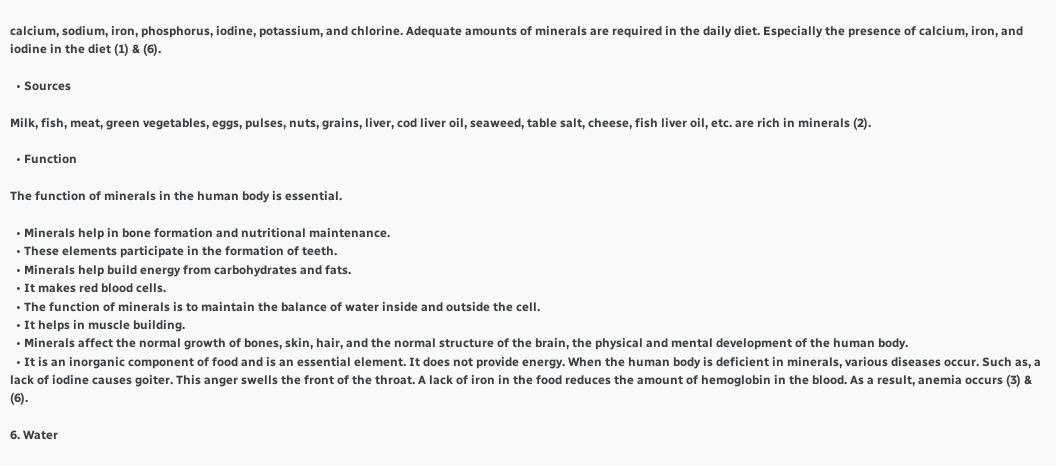calcium, sodium, iron, phosphorus, iodine, potassium, and chlorine. Adequate amounts of minerals are required in the daily diet. Especially the presence of calcium, iron, and iodine in the diet (1) & (6).

  • Sources

Milk, fish, meat, green vegetables, eggs, pulses, nuts, grains, liver, cod liver oil, seaweed, table salt, cheese, fish liver oil, etc. are rich in minerals (2).

  • Function

The function of minerals in the human body is essential.

  • Minerals help in bone formation and nutritional maintenance.
  • These elements participate in the formation of teeth.
  • Minerals help build energy from carbohydrates and fats.
  • It makes red blood cells.
  • The function of minerals is to maintain the balance of water inside and outside the cell.
  • It helps in muscle building.
  • Minerals affect the normal growth of bones, skin, hair, and the normal structure of the brain, the physical and mental development of the human body.
  • It is an inorganic component of food and is an essential element. It does not provide energy. When the human body is deficient in minerals, various diseases occur. Such as, a lack of iodine causes goiter. This anger swells the front of the throat. A lack of iron in the food reduces the amount of hemoglobin in the blood. As a result, anemia occurs (3) & (6).

6. Water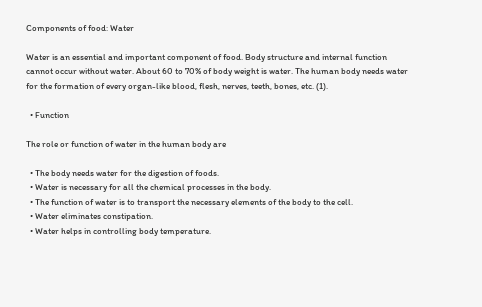Components of food: Water

Water is an essential and important component of food. Body structure and internal function cannot occur without water. About 60 to 70% of body weight is water. The human body needs water for the formation of every organ-like blood, flesh, nerves, teeth, bones, etc. (1).

  • Function

The role or function of water in the human body are

  • The body needs water for the digestion of foods.
  • Water is necessary for all the chemical processes in the body.
  • The function of water is to transport the necessary elements of the body to the cell.
  • Water eliminates constipation.
  • Water helps in controlling body temperature.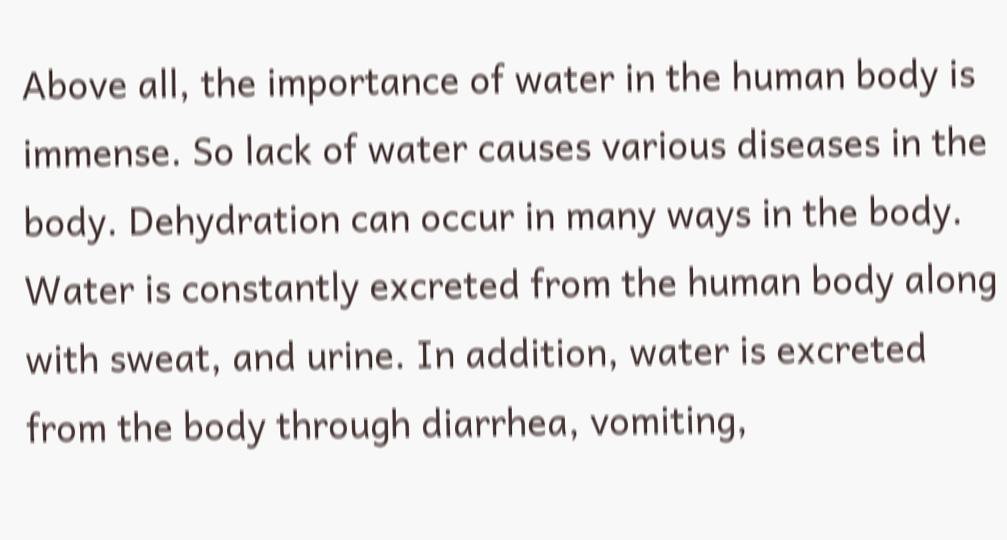Above all, the importance of water in the human body is immense. So lack of water causes various diseases in the body. Dehydration can occur in many ways in the body. Water is constantly excreted from the human body along with sweat, and urine. In addition, water is excreted from the body through diarrhea, vomiting,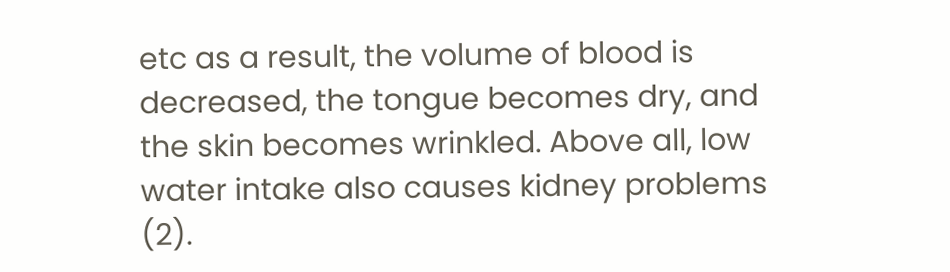etc as a result, the volume of blood is decreased, the tongue becomes dry, and the skin becomes wrinkled. Above all, low water intake also causes kidney problems (2).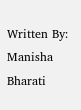Written By: Manisha Bharati